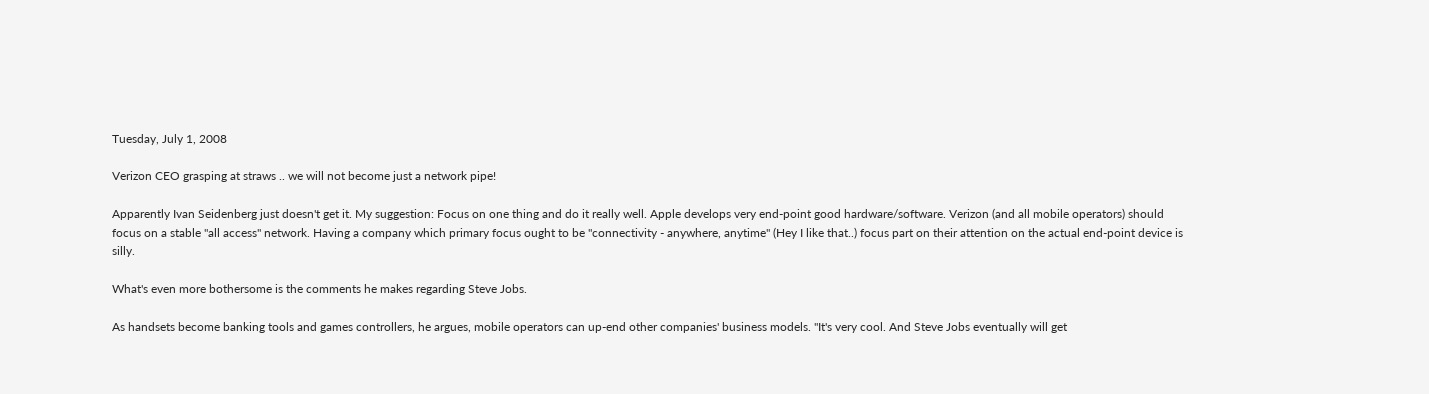Tuesday, July 1, 2008

Verizon CEO grasping at straws .. we will not become just a network pipe!

Apparently Ivan Seidenberg just doesn't get it. My suggestion: Focus on one thing and do it really well. Apple develops very end-point good hardware/software. Verizon (and all mobile operators) should focus on a stable "all access" network. Having a company which primary focus ought to be "connectivity - anywhere, anytime" (Hey I like that..) focus part on their attention on the actual end-point device is silly.

What's even more bothersome is the comments he makes regarding Steve Jobs.

As handsets become banking tools and games controllers, he argues, mobile operators can up-end other companies' business models. "It's very cool. And Steve Jobs eventually will get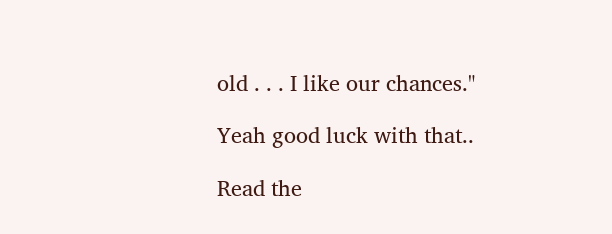old . . . I like our chances."

Yeah good luck with that..

Read the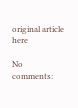original article here

No comments: